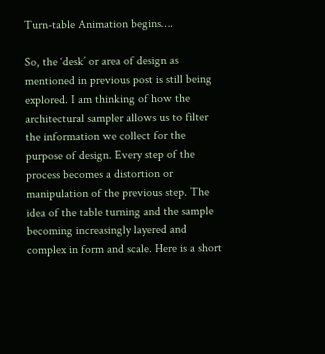Turn-table Animation begins….

So, the ‘desk’ or area of design as mentioned in previous post is still being explored. I am thinking of how the architectural sampler allows us to filter the information we collect for the purpose of design. Every step of the process becomes a distortion or manipulation of the previous step. The idea of the table turning and the sample becoming increasingly layered and complex in form and scale. Here is a short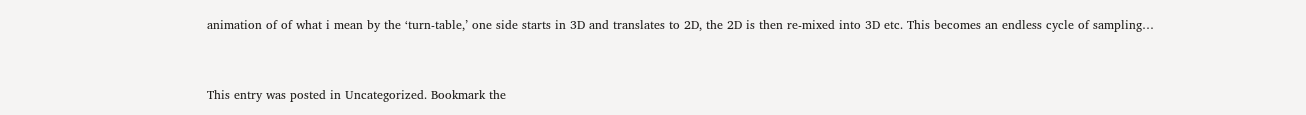animation of of what i mean by the ‘turn-table,’ one side starts in 3D and translates to 2D, the 2D is then re-mixed into 3D etc. This becomes an endless cycle of sampling…



This entry was posted in Uncategorized. Bookmark the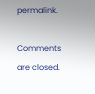permalink.

Comments are closed.